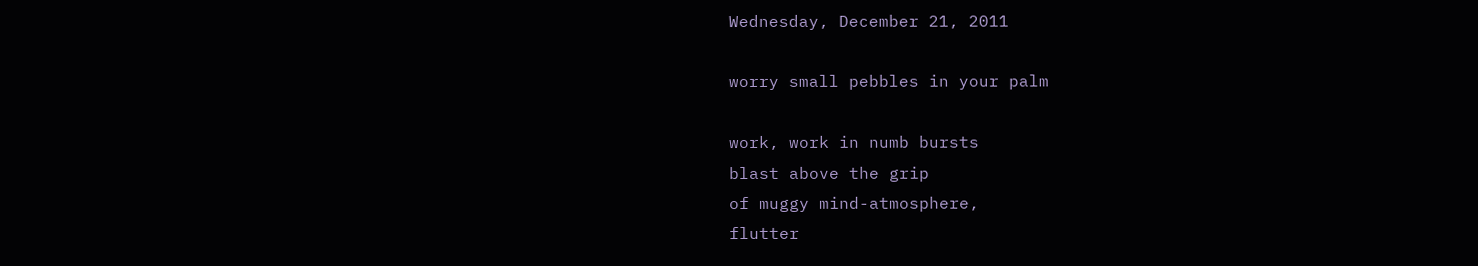Wednesday, December 21, 2011

worry small pebbles in your palm

work, work in numb bursts
blast above the grip
of muggy mind-atmosphere,
flutter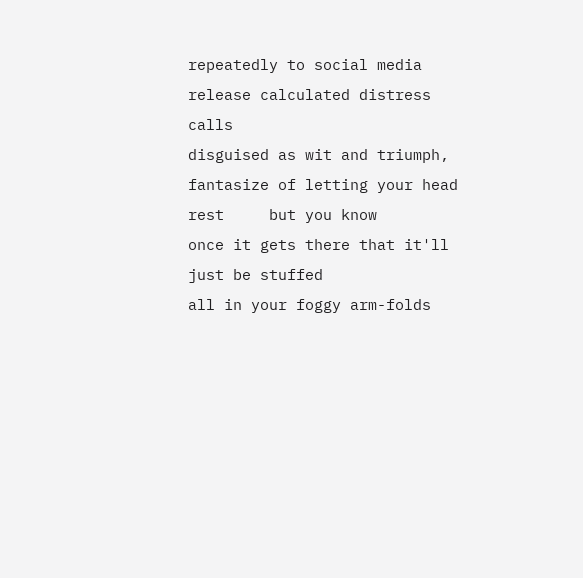repeatedly to social media
release calculated distress calls
disguised as wit and triumph,
fantasize of letting your head rest     but you know
once it gets there that it'll just be stuffed
all in your foggy arm-folds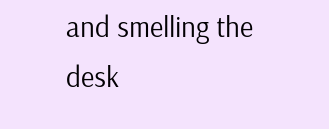and smelling the desk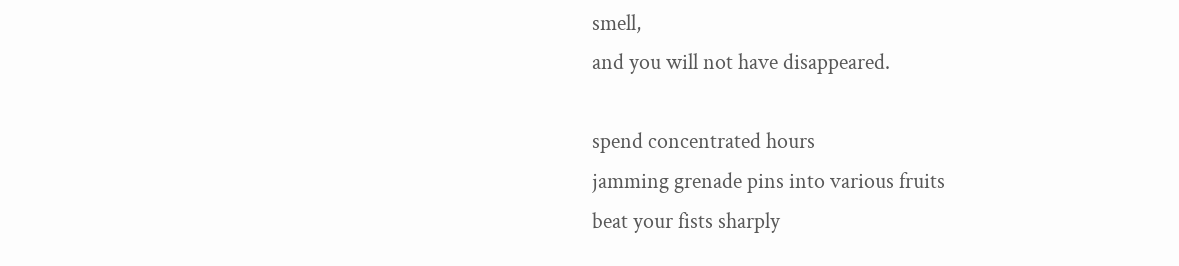smell,
and you will not have disappeared.

spend concentrated hours
jamming grenade pins into various fruits
beat your fists sharply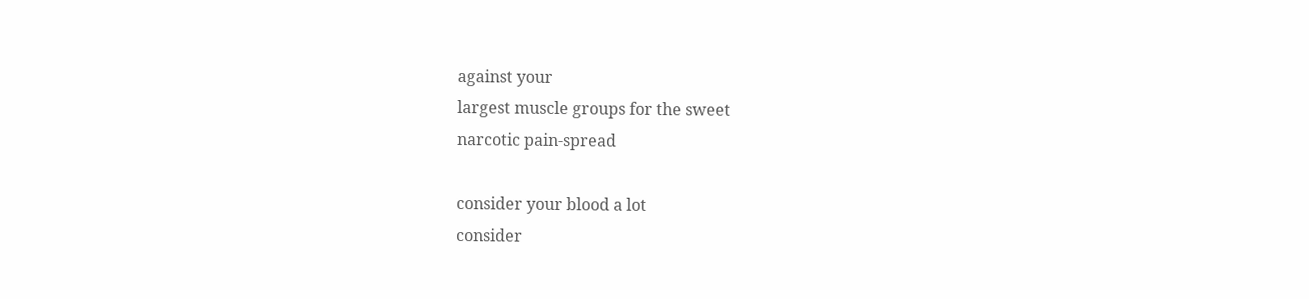against your
largest muscle groups for the sweet
narcotic pain-spread

consider your blood a lot
consider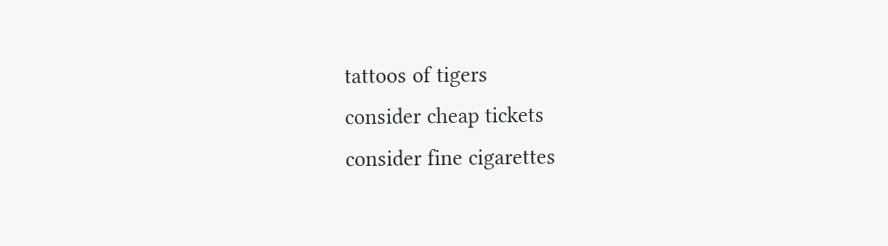tattoos of tigers
consider cheap tickets
consider fine cigarettes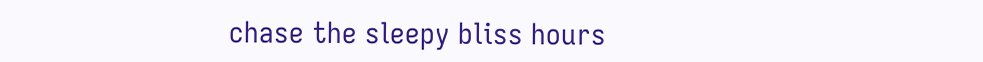chase the sleepy bliss hours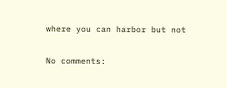where you can harbor but not

No comments: